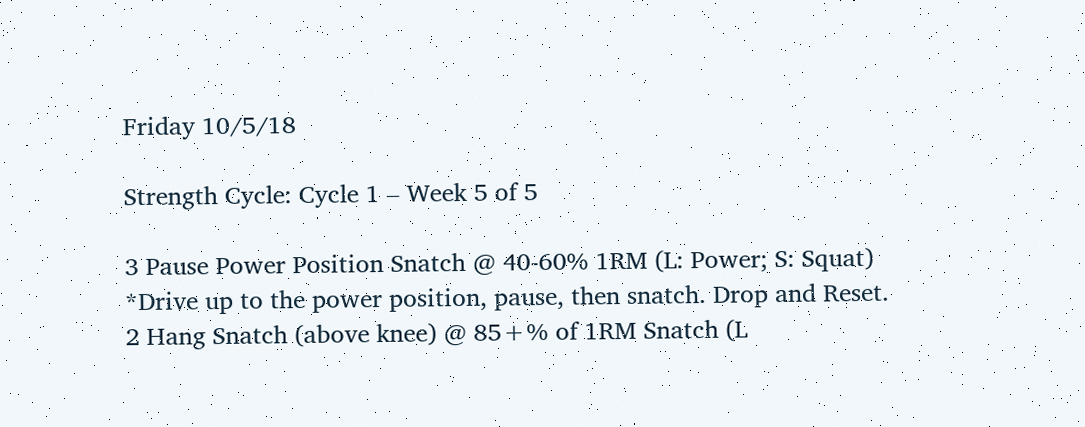Friday 10/5/18

Strength Cycle: Cycle 1 – Week 5 of 5

3 Pause Power Position Snatch @ 40-60% 1RM (L: Power; S: Squat)
*Drive up to the power position, pause, then snatch. Drop and Reset.
2 Hang Snatch (above knee) @ 85+% of 1RM Snatch (L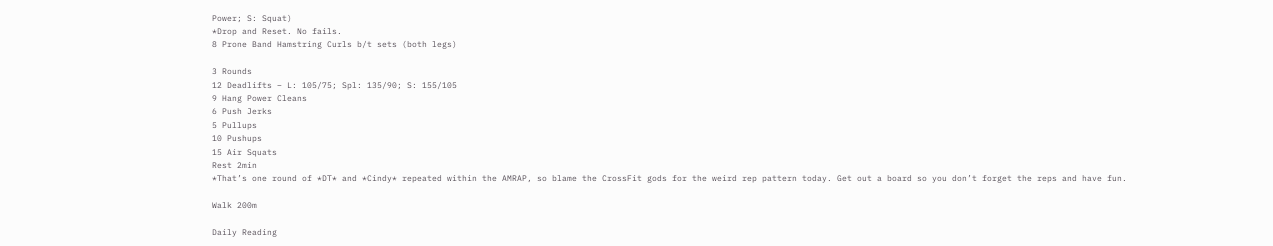Power; S: Squat)
*Drop and Reset. No fails.
8 Prone Band Hamstring Curls b/t sets (both legs)

3 Rounds
12 Deadlifts – L: 105/75; Spl: 135/90; S: 155/105
9 Hang Power Cleans
6 Push Jerks
5 Pullups
10 Pushups
15 Air Squats
Rest 2min
*That’s one round of *DT* and *Cindy* repeated within the AMRAP, so blame the CrossFit gods for the weird rep pattern today. Get out a board so you don’t forget the reps and have fun.

Walk 200m

Daily Reading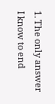1. The only answer I know to end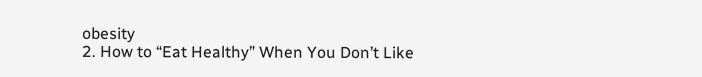obesity
2. How to “Eat Healthy” When You Don’t Like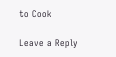to Cook

Leave a Reply